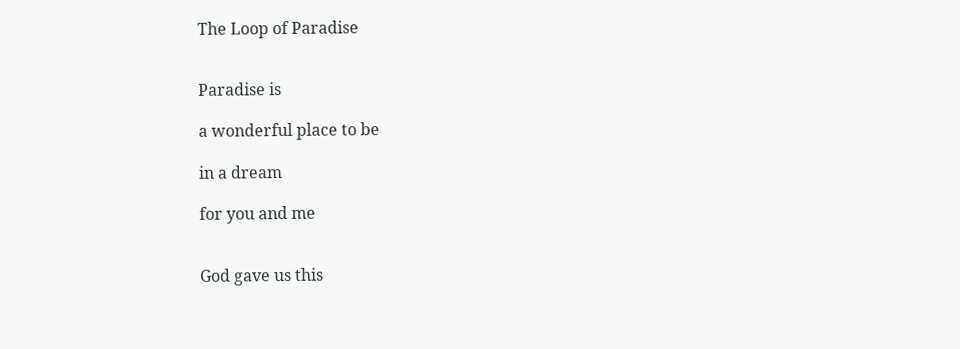The Loop of Paradise


Paradise is

a wonderful place to be

in a dream

for you and me


God gave us this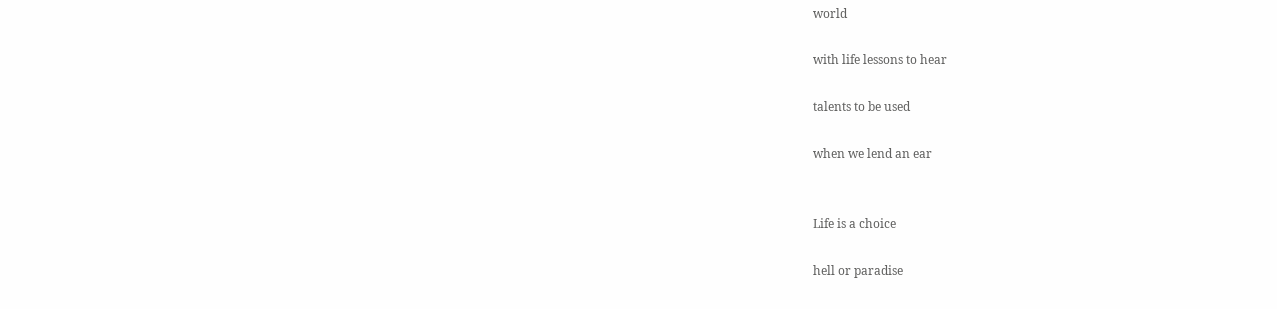world

with life lessons to hear

talents to be used

when we lend an ear


Life is a choice

hell or paradise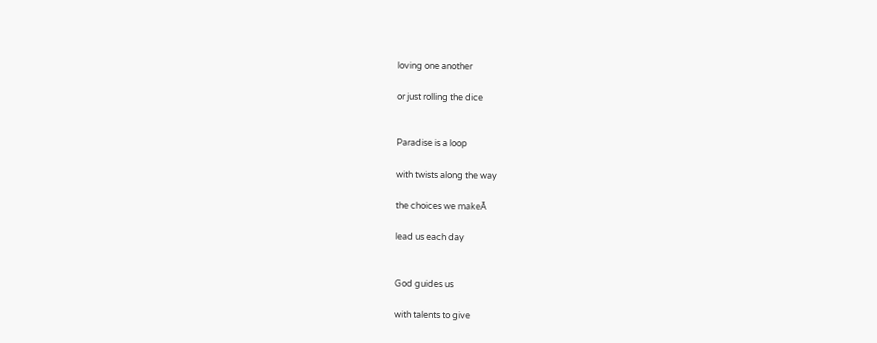loving one another

or just rolling the dice


Paradise is a loop

with twists along the way

the choices we makeĀ

lead us each day


God guides us

with talents to give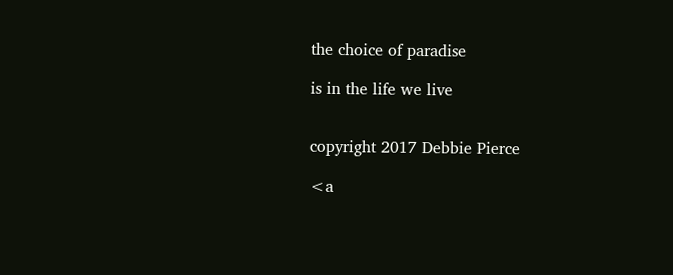the choice of paradise

is in the life we live


copyright 2017 Debbie Pierce

<a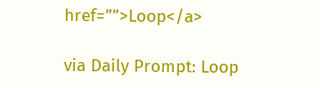href=””>Loop</a>

via Daily Prompt: Loop